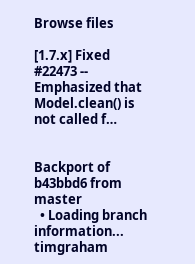Browse files

[1.7.x] Fixed #22473 -- Emphasized that Model.clean() is not called f…


Backport of b43bbd6 from master
  • Loading branch information...
timgraham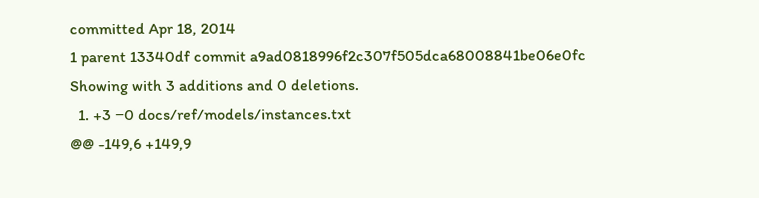committed Apr 18, 2014
1 parent 13340df commit a9ad0818996f2c307f505dca68008841be06e0fc
Showing with 3 additions and 0 deletions.
  1. +3 −0 docs/ref/models/instances.txt
@@ -149,6 +149,9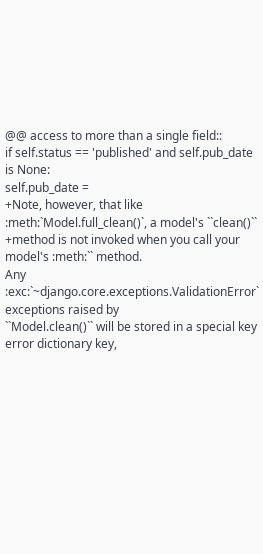@@ access to more than a single field::
if self.status == 'published' and self.pub_date is None:
self.pub_date =
+Note, however, that like :meth:`Model.full_clean()`, a model's ``clean()``
+method is not invoked when you call your model's :meth:`` method.
Any :exc:`~django.core.exceptions.ValidationError` exceptions raised by
``Model.clean()`` will be stored in a special key error dictionary key,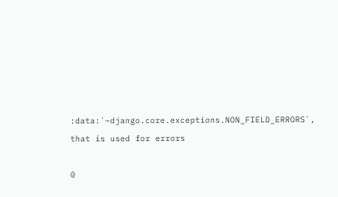:data:`~django.core.exceptions.NON_FIELD_ERRORS`, that is used for errors

0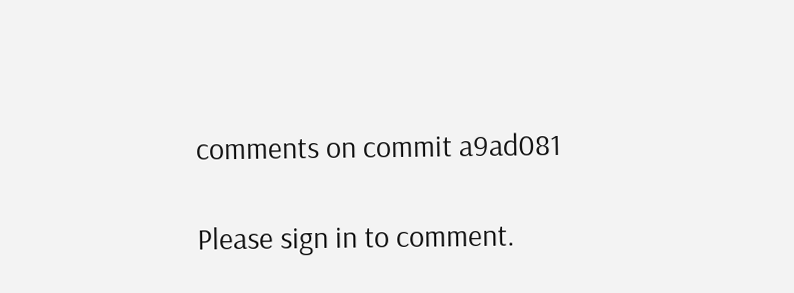comments on commit a9ad081

Please sign in to comment.